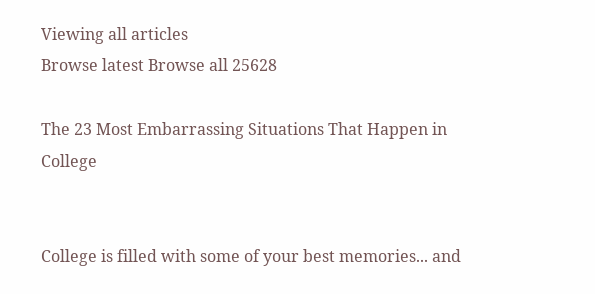Viewing all articles
Browse latest Browse all 25628

The 23 Most Embarrassing Situations That Happen in College


College is filled with some of your best memories... and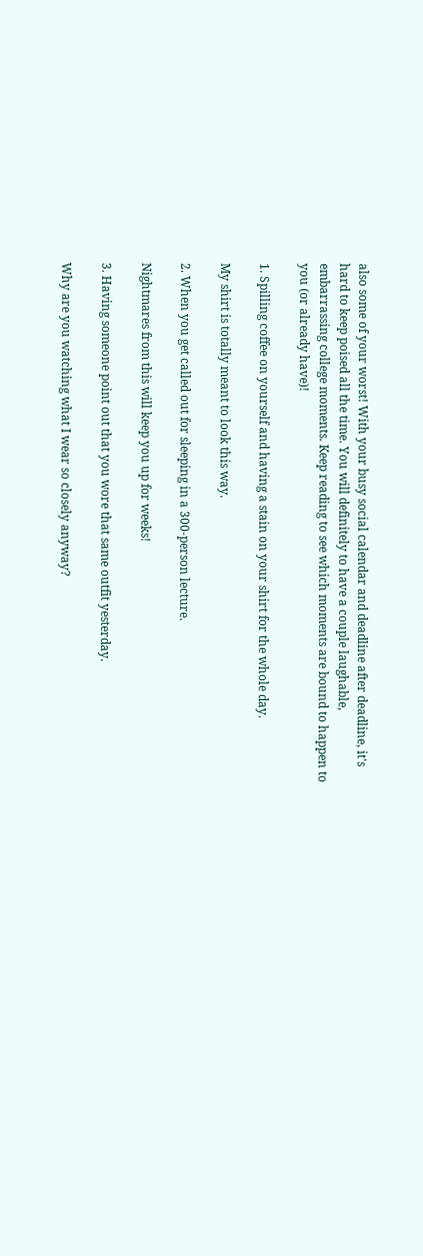also some of your worst! With your busy social calendar and deadline after deadline, it's hard to keep poised all the time. You will definitely to have a couple laughable, embarrassing college moments. Keep reading to see which moments are bound to happen to you (or already have)!

1. Spilling coffee on yourself and having a stain on your shirt for the whole day.

My shirt is totally meant to look this way.

2. When you get called out for sleeping in a 300-person lecture.

Nightmares from this will keep you up for weeks!

3. Having someone point out that you wore that same outfit yesterday.

Why are you watching what I wear so closely anyway?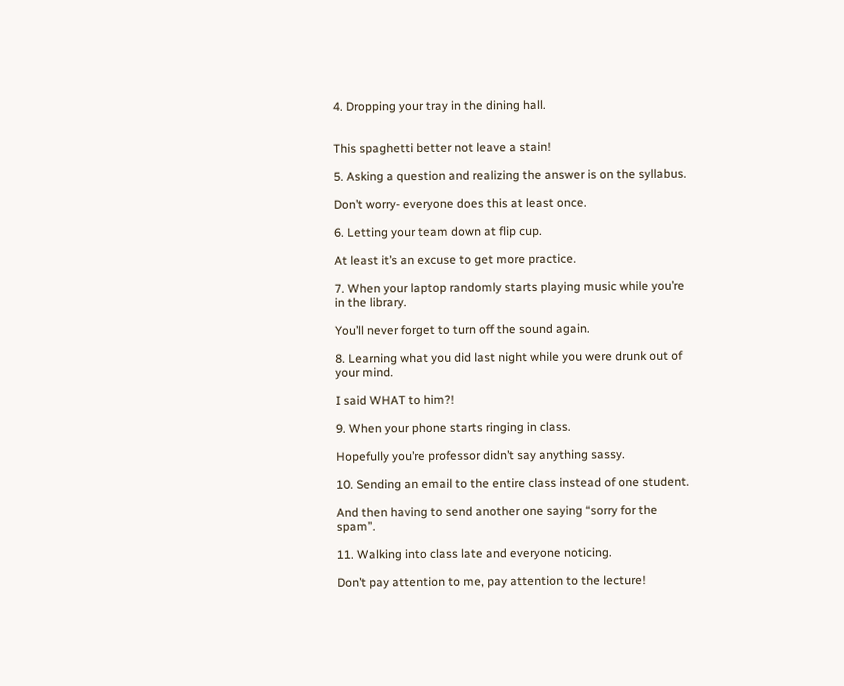4. Dropping your tray in the dining hall.


This spaghetti better not leave a stain!

5. Asking a question and realizing the answer is on the syllabus.

Don’t worry- everyone does this at least once.

6. Letting your team down at flip cup.

At least it’s an excuse to get more practice.

7. When your laptop randomly starts playing music while you’re in the library.

You’ll never forget to turn off the sound again.

8. Learning what you did last night while you were drunk out of your mind.

I said WHAT to him?!

9. When your phone starts ringing in class.

Hopefully you’re professor didn’t say anything sassy.

10. Sending an email to the entire class instead of one student.

And then having to send another one saying “sorry for the spam”.

11. Walking into class late and everyone noticing.

Don’t pay attention to me, pay attention to the lecture!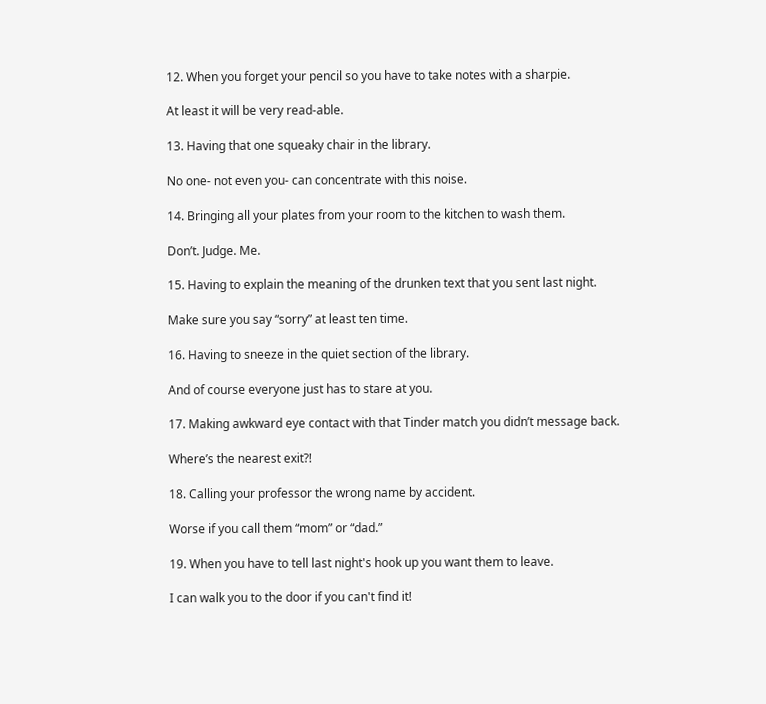12. When you forget your pencil so you have to take notes with a sharpie.

At least it will be very read-able.

13. Having that one squeaky chair in the library.

No one- not even you- can concentrate with this noise.

14. Bringing all your plates from your room to the kitchen to wash them.

Don’t. Judge. Me.

15. Having to explain the meaning of the drunken text that you sent last night.

Make sure you say “sorry” at least ten time.

16. Having to sneeze in the quiet section of the library.

And of course everyone just has to stare at you.

17. Making awkward eye contact with that Tinder match you didn’t message back.

Where’s the nearest exit?!

18. Calling your professor the wrong name by accident.

Worse if you call them “mom” or “dad.”

19. When you have to tell last night's hook up you want them to leave.

I can walk you to the door if you can't find it!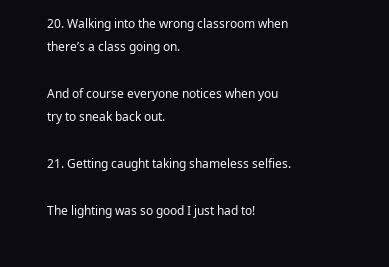20. Walking into the wrong classroom when there’s a class going on.

And of course everyone notices when you try to sneak back out.

21. Getting caught taking shameless selfies.

The lighting was so good I just had to!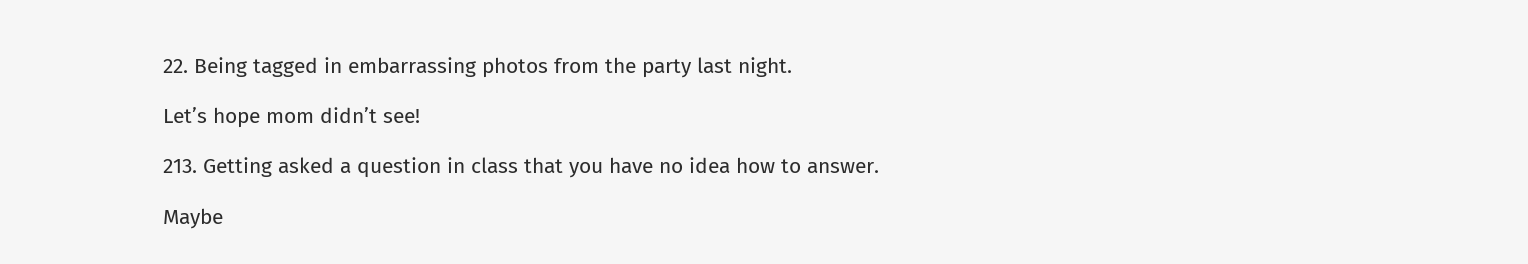22. Being tagged in embarrassing photos from the party last night.

Let’s hope mom didn’t see!

213. Getting asked a question in class that you have no idea how to answer.

Maybe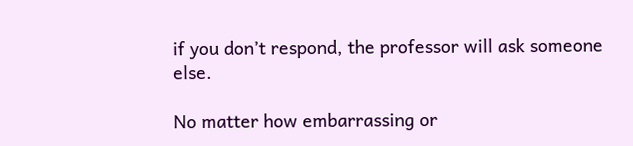if you don’t respond, the professor will ask someone else.

No matter how embarrassing or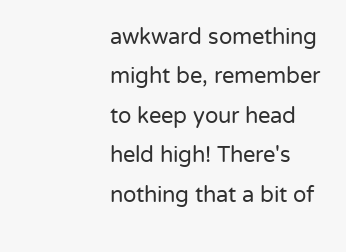awkward something might be, remember to keep your head held high! There's nothing that a bit of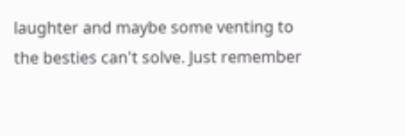laughter and maybe some venting to the besties can't solve. Just remember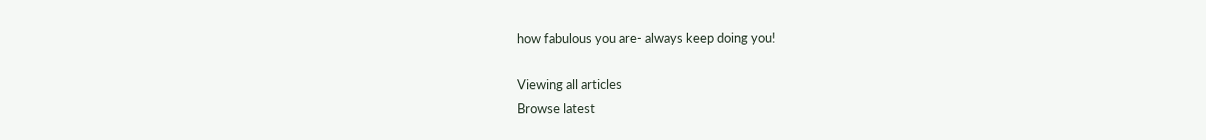how fabulous you are- always keep doing you!

Viewing all articles
Browse latest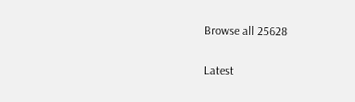Browse all 25628

Latest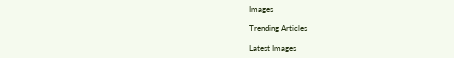Images

Trending Articles

Latest Images